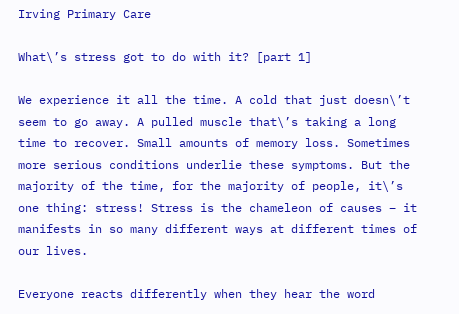Irving Primary Care

What\’s stress got to do with it? [part 1]

We experience it all the time. A cold that just doesn\’t seem to go away. A pulled muscle that\’s taking a long time to recover. Small amounts of memory loss. Sometimes more serious conditions underlie these symptoms. But the majority of the time, for the majority of people, it\’s one thing: stress! Stress is the chameleon of causes – it manifests in so many different ways at different times of our lives.

Everyone reacts differently when they hear the word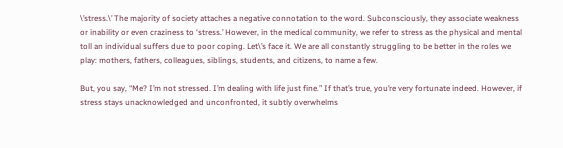\’stress.\’ The majority of society attaches a negative connotation to the word. Subconsciously, they associate weakness or inability or even craziness to ‘stress.’ However, in the medical community, we refer to stress as the physical and mental toll an individual suffers due to poor coping. Let\’s face it. We are all constantly struggling to be better in the roles we play: mothers, fathers, colleagues, siblings, students, and citizens, to name a few.

But, you say, “Me? I’m not stressed. I’m dealing with life just fine.” If that’s true, you’re very fortunate indeed. However, if stress stays unacknowledged and unconfronted, it subtly overwhelms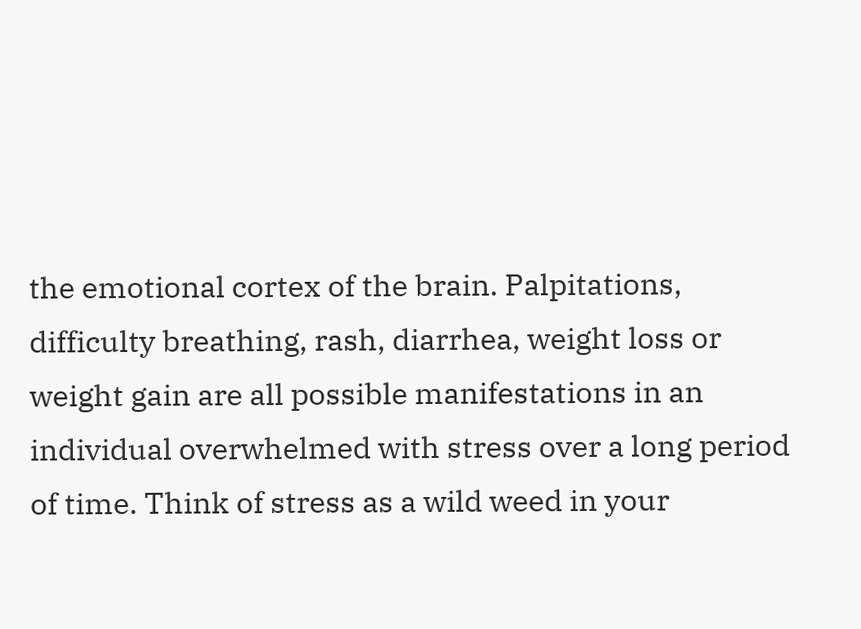the emotional cortex of the brain. Palpitations, difficulty breathing, rash, diarrhea, weight loss or weight gain are all possible manifestations in an individual overwhelmed with stress over a long period of time. Think of stress as a wild weed in your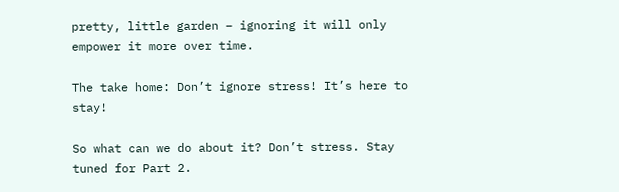pretty, little garden – ignoring it will only empower it more over time.

The take home: Don’t ignore stress! It’s here to stay!

So what can we do about it? Don’t stress. Stay tuned for Part 2.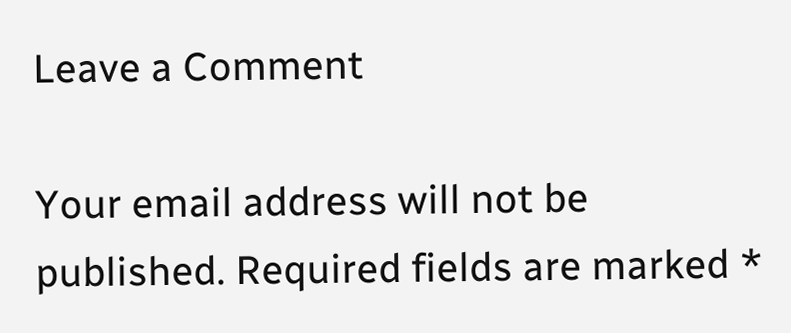Leave a Comment

Your email address will not be published. Required fields are marked *